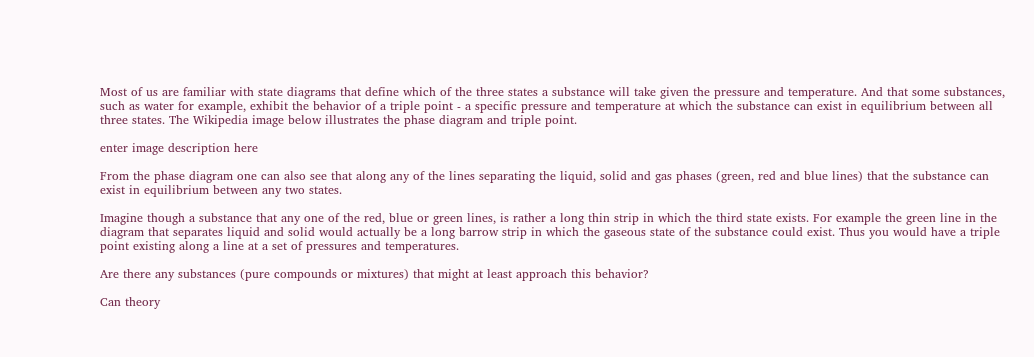Most of us are familiar with state diagrams that define which of the three states a substance will take given the pressure and temperature. And that some substances, such as water for example, exhibit the behavior of a triple point - a specific pressure and temperature at which the substance can exist in equilibrium between all three states. The Wikipedia image below illustrates the phase diagram and triple point.

enter image description here

From the phase diagram one can also see that along any of the lines separating the liquid, solid and gas phases (green, red and blue lines) that the substance can exist in equilibrium between any two states.

Imagine though a substance that any one of the red, blue or green lines, is rather a long thin strip in which the third state exists. For example the green line in the diagram that separates liquid and solid would actually be a long barrow strip in which the gaseous state of the substance could exist. Thus you would have a triple point existing along a line at a set of pressures and temperatures.

Are there any substances (pure compounds or mixtures) that might at least approach this behavior?

Can theory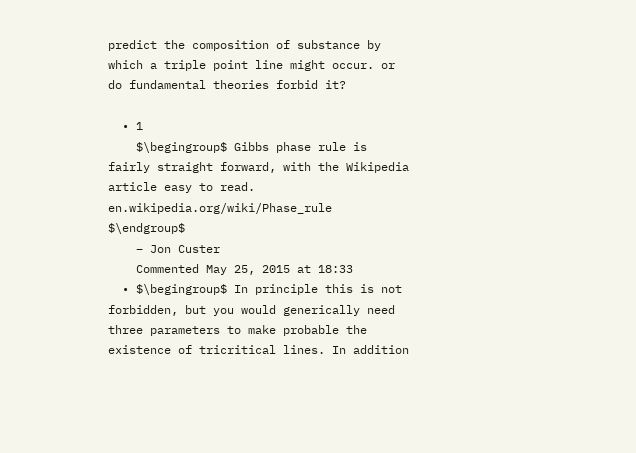predict the composition of substance by which a triple point line might occur. or do fundamental theories forbid it?

  • 1
    $\begingroup$ Gibbs phase rule is fairly straight forward, with the Wikipedia article easy to read. en.wikipedia.org/wiki/Phase_rule $\endgroup$
    – Jon Custer
    Commented May 25, 2015 at 18:33
  • $\begingroup$ In principle this is not forbidden, but you would generically need three parameters to make probable the existence of tricritical lines. In addition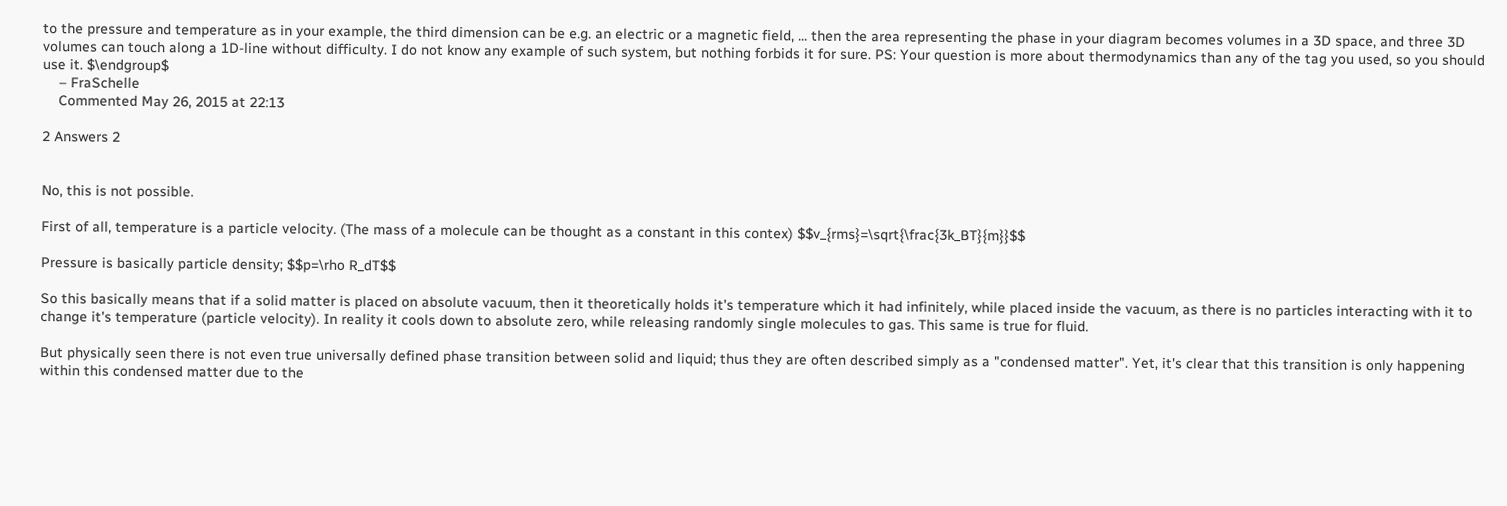to the pressure and temperature as in your example, the third dimension can be e.g. an electric or a magnetic field, ... then the area representing the phase in your diagram becomes volumes in a 3D space, and three 3D volumes can touch along a 1D-line without difficulty. I do not know any example of such system, but nothing forbids it for sure. PS: Your question is more about thermodynamics than any of the tag you used, so you should use it. $\endgroup$
    – FraSchelle
    Commented May 26, 2015 at 22:13

2 Answers 2


No, this is not possible.

First of all, temperature is a particle velocity. (The mass of a molecule can be thought as a constant in this contex) $$v_{rms}=\sqrt{\frac{3k_BT}{m}}$$

Pressure is basically particle density; $$p=\rho R_dT$$

So this basically means that if a solid matter is placed on absolute vacuum, then it theoretically holds it's temperature which it had infinitely, while placed inside the vacuum, as there is no particles interacting with it to change it's temperature (particle velocity). In reality it cools down to absolute zero, while releasing randomly single molecules to gas. This same is true for fluid.

But physically seen there is not even true universally defined phase transition between solid and liquid; thus they are often described simply as a "condensed matter". Yet, it's clear that this transition is only happening within this condensed matter due to the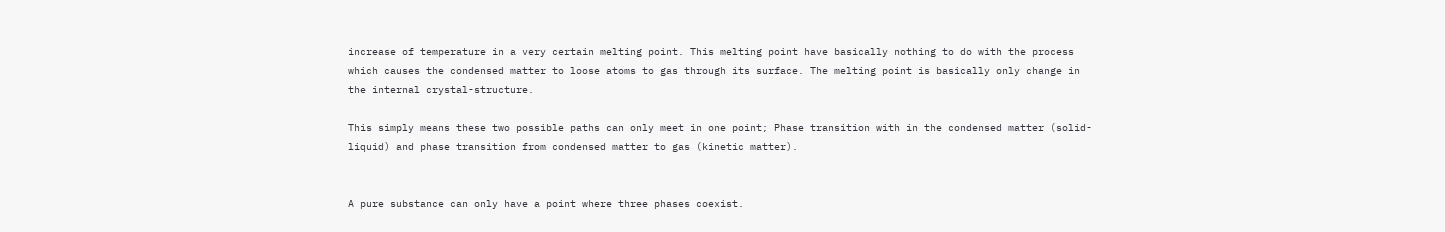increase of temperature in a very certain melting point. This melting point have basically nothing to do with the process which causes the condensed matter to loose atoms to gas through its surface. The melting point is basically only change in the internal crystal-structure.

This simply means these two possible paths can only meet in one point; Phase transition with in the condensed matter (solid-liquid) and phase transition from condensed matter to gas (kinetic matter).


A pure substance can only have a point where three phases coexist.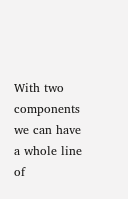With two components we can have a whole line of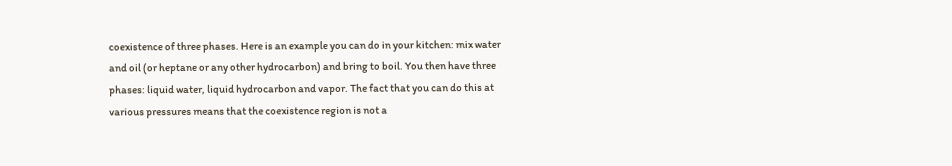coexistence of three phases. Here is an example you can do in your kitchen: mix water and oil (or heptane or any other hydrocarbon) and bring to boil. You then have three phases: liquid water, liquid hydrocarbon and vapor. The fact that you can do this at various pressures means that the coexistence region is not a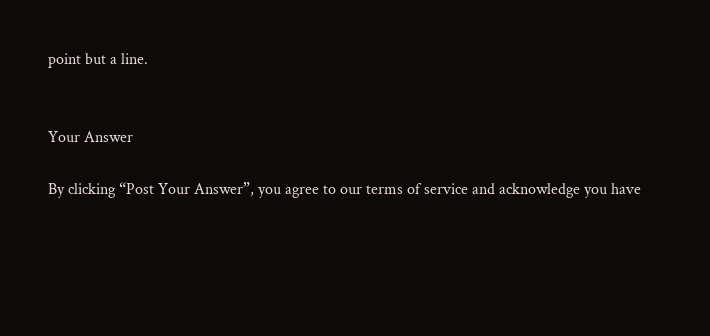point but a line.


Your Answer

By clicking “Post Your Answer”, you agree to our terms of service and acknowledge you have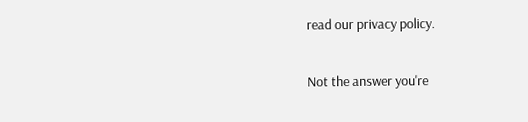read our privacy policy.

Not the answer you're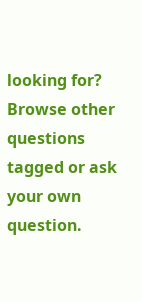looking for? Browse other questions tagged or ask your own question.